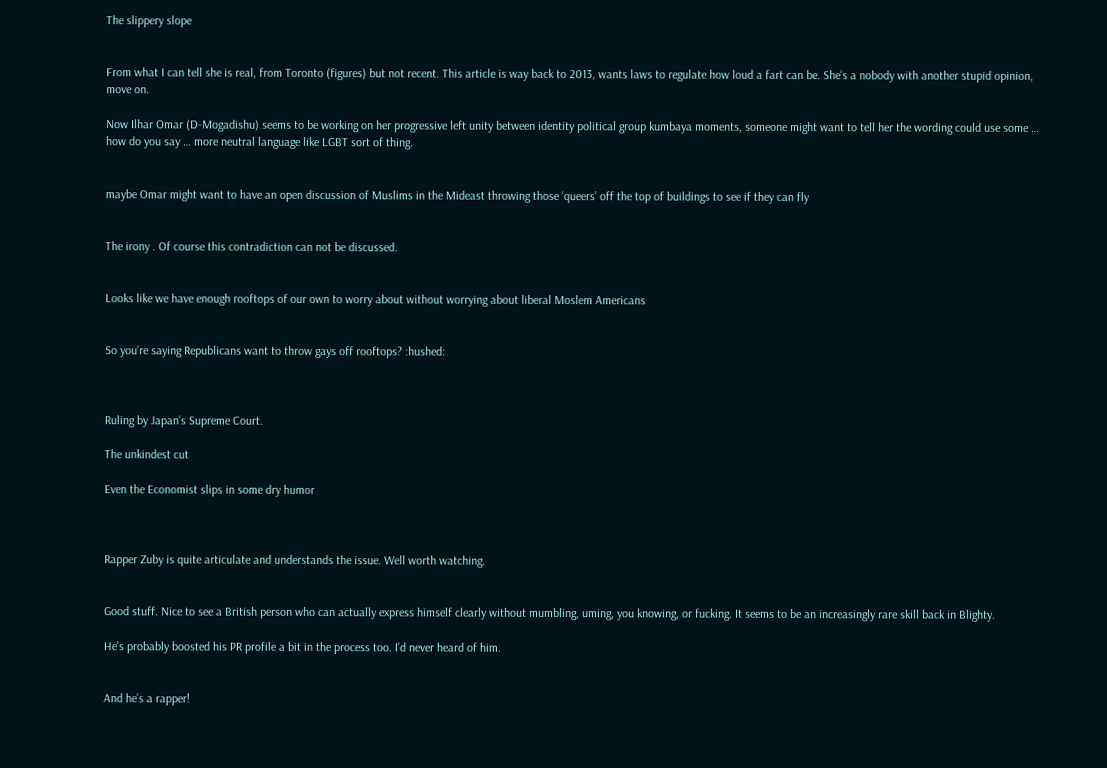The slippery slope


From what I can tell she is real, from Toronto (figures) but not recent. This article is way back to 2013, wants laws to regulate how loud a fart can be. She’s a nobody with another stupid opinion, move on.

Now Ilhar Omar (D-Mogadishu) seems to be working on her progressive left unity between identity political group kumbaya moments, someone might want to tell her the wording could use some … how do you say … more neutral language like LGBT sort of thing.


maybe Omar might want to have an open discussion of Muslims in the Mideast throwing those ‘queers’ off the top of buildings to see if they can fly


The irony . Of course this contradiction can not be discussed.


Looks like we have enough rooftops of our own to worry about without worrying about liberal Moslem Americans


So you’re saying Republicans want to throw gays off rooftops? :hushed:



Ruling by Japan’s Supreme Court.

The unkindest cut

Even the Economist slips in some dry humor



Rapper Zuby is quite articulate and understands the issue. Well worth watching.


Good stuff. Nice to see a British person who can actually express himself clearly without mumbling, uming, you knowing, or fucking. It seems to be an increasingly rare skill back in Blighty.

He’s probably boosted his PR profile a bit in the process too. I’d never heard of him.


And he’s a rapper!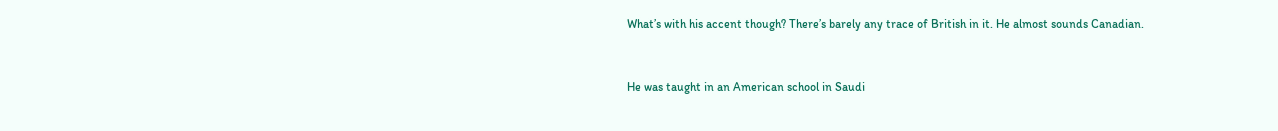What’s with his accent though? There’s barely any trace of British in it. He almost sounds Canadian.


He was taught in an American school in Saudi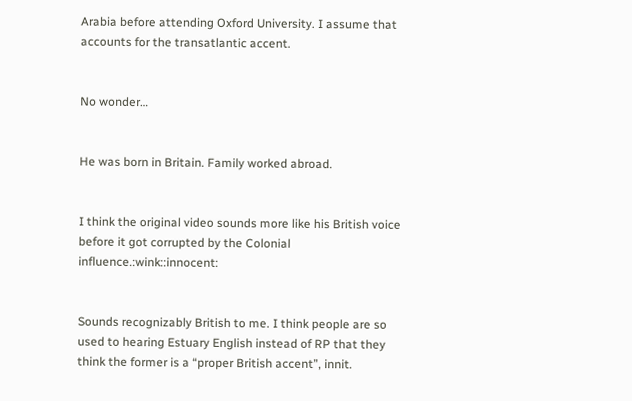Arabia before attending Oxford University. I assume that accounts for the transatlantic accent.


No wonder…


He was born in Britain. Family worked abroad.


I think the original video sounds more like his British voice before it got corrupted by the Colonial influence.:wink::innocent:


Sounds recognizably British to me. I think people are so used to hearing Estuary English instead of RP that they think the former is a “proper British accent”, innit.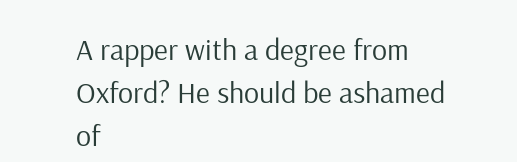A rapper with a degree from Oxford? He should be ashamed of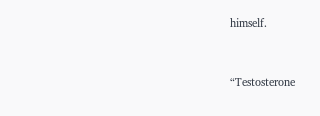himself.


“Testosterone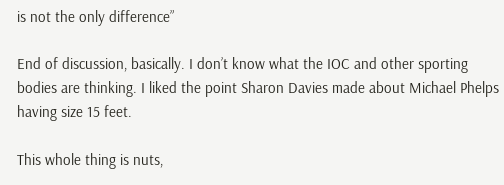is not the only difference”

End of discussion, basically. I don’t know what the IOC and other sporting bodies are thinking. I liked the point Sharon Davies made about Michael Phelps having size 15 feet.

This whole thing is nuts,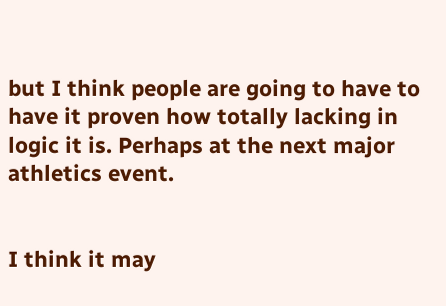but I think people are going to have to have it proven how totally lacking in logic it is. Perhaps at the next major athletics event.


I think it may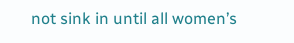not sink in until all women’s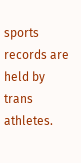sports records are held by trans athletes.